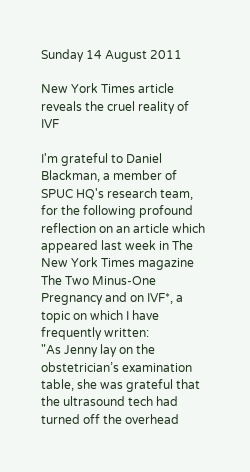Sunday 14 August 2011

New York Times article reveals the cruel reality of IVF

I'm grateful to Daniel Blackman, a member of SPUC HQ's research team, for the following profound reflection on an article which appeared last week in The New York Times magazine The Two Minus-One Pregnancy and on IVF*, a topic on which I have frequently written:
"As Jenny lay on the obstetrician’s examination table, she was grateful that the ultrasound tech had turned off the overhead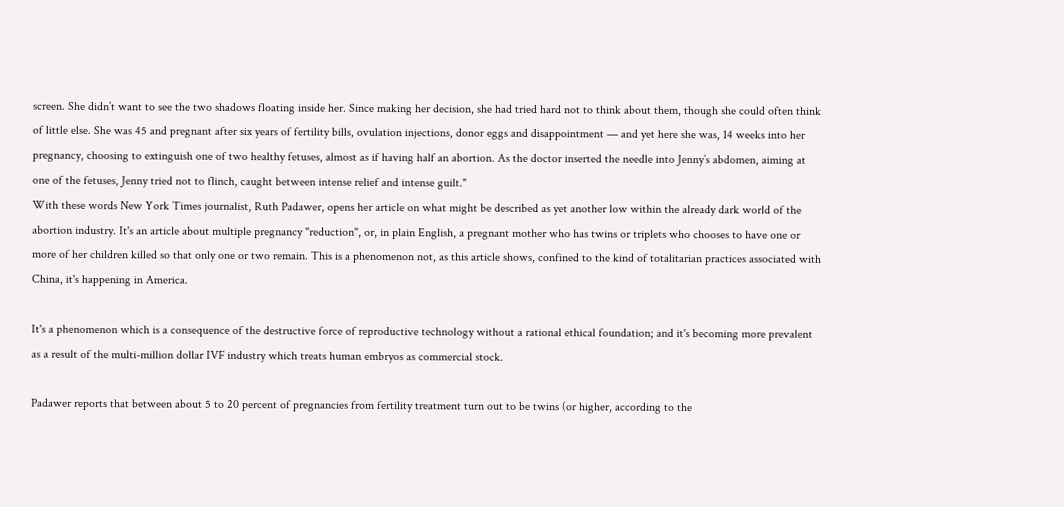screen. She didn’t want to see the two shadows floating inside her. Since making her decision, she had tried hard not to think about them, though she could often think of little else. She was 45 and pregnant after six years of fertility bills, ovulation injections, donor eggs and disappointment — and yet here she was, 14 weeks into her pregnancy, choosing to extinguish one of two healthy fetuses, almost as if having half an abortion. As the doctor inserted the needle into Jenny’s abdomen, aiming at one of the fetuses, Jenny tried not to flinch, caught between intense relief and intense guilt."
With these words New York Times journalist, Ruth Padawer, opens her article on what might be described as yet another low within the already dark world of the abortion industry. It's an article about multiple pregnancy "reduction", or, in plain English, a pregnant mother who has twins or triplets who chooses to have one or more of her children killed so that only one or two remain. This is a phenomenon not, as this article shows, confined to the kind of totalitarian practices associated with China, it's happening in America.

It's a phenomenon which is a consequence of the destructive force of reproductive technology without a rational ethical foundation; and it's becoming more prevalent as a result of the multi-million dollar IVF industry which treats human embryos as commercial stock.

Padawer reports that between about 5 to 20 percent of pregnancies from fertility treatment turn out to be twins (or higher, according to the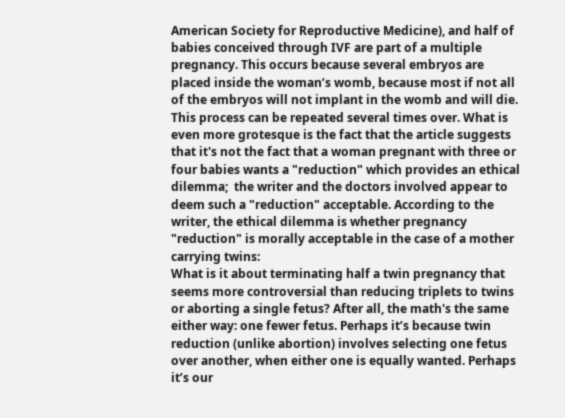American Society for Reproductive Medicine), and half of babies conceived through IVF are part of a multiple pregnancy. This occurs because several embryos are placed inside the woman’s womb, because most if not all of the embryos will not implant in the womb and will die. This process can be repeated several times over. What is even more grotesque is the fact that the article suggests that it's not the fact that a woman pregnant with three or four babies wants a "reduction" which provides an ethical dilemma;  the writer and the doctors involved appear to deem such a "reduction" acceptable. According to the writer, the ethical dilemma is whether pregnancy "reduction" is morally acceptable in the case of a mother carrying twins:
What is it about terminating half a twin pregnancy that seems more controversial than reducing triplets to twins or aborting a single fetus? After all, the math's the same either way: one fewer fetus. Perhaps it’s because twin reduction (unlike abortion) involves selecting one fetus over another, when either one is equally wanted. Perhaps it’s our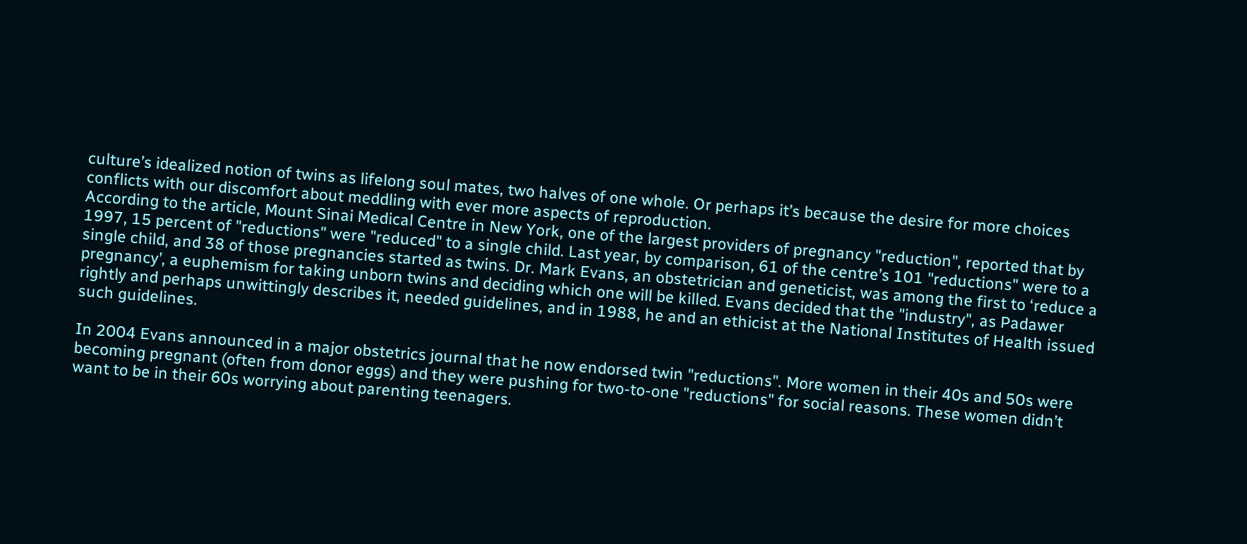culture’s idealized notion of twins as lifelong soul mates, two halves of one whole. Or perhaps it’s because the desire for more choices conflicts with our discomfort about meddling with ever more aspects of reproduction.
According to the article, Mount Sinai Medical Centre in New York, one of the largest providers of pregnancy "reduction", reported that by 1997, 15 percent of "reductions" were "reduced" to a single child. Last year, by comparison, 61 of the centre’s 101 "reductions" were to a single child, and 38 of those pregnancies started as twins. Dr. Mark Evans, an obstetrician and geneticist, was among the first to ‘reduce a pregnancy’, a euphemism for taking unborn twins and deciding which one will be killed. Evans decided that the "industry", as Padawer rightly and perhaps unwittingly describes it, needed guidelines, and in 1988, he and an ethicist at the National Institutes of Health issued such guidelines.

In 2004 Evans announced in a major obstetrics journal that he now endorsed twin "reductions". More women in their 40s and 50s were becoming pregnant (often from donor eggs) and they were pushing for two-to-one "reductions" for social reasons. These women didn’t want to be in their 60s worrying about parenting teenagers.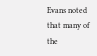Evans noted that many of the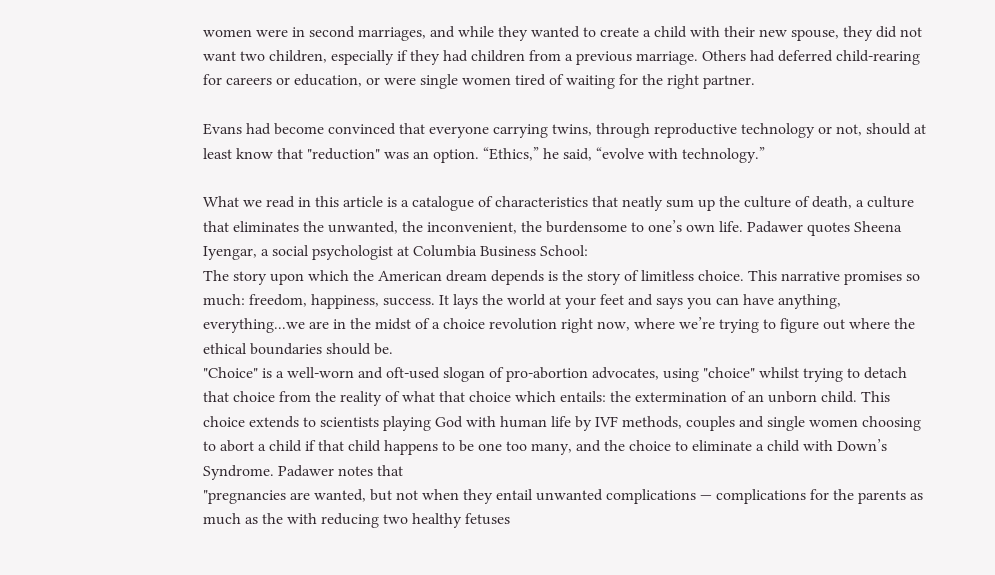women were in second marriages, and while they wanted to create a child with their new spouse, they did not want two children, especially if they had children from a previous marriage. Others had deferred child-rearing for careers or education, or were single women tired of waiting for the right partner.

Evans had become convinced that everyone carrying twins, through reproductive technology or not, should at least know that "reduction" was an option. “Ethics,” he said, “evolve with technology.”

What we read in this article is a catalogue of characteristics that neatly sum up the culture of death, a culture that eliminates the unwanted, the inconvenient, the burdensome to one’s own life. Padawer quotes Sheena Iyengar, a social psychologist at Columbia Business School:
The story upon which the American dream depends is the story of limitless choice. This narrative promises so much: freedom, happiness, success. It lays the world at your feet and says you can have anything, everything...we are in the midst of a choice revolution right now, where we’re trying to figure out where the ethical boundaries should be.
"Choice" is a well-worn and oft-used slogan of pro-abortion advocates, using "choice" whilst trying to detach that choice from the reality of what that choice which entails: the extermination of an unborn child. This choice extends to scientists playing God with human life by IVF methods, couples and single women choosing to abort a child if that child happens to be one too many, and the choice to eliminate a child with Down’s Syndrome. Padawer notes that
"pregnancies are wanted, but not when they entail unwanted complications — complications for the parents as much as the with reducing two healthy fetuses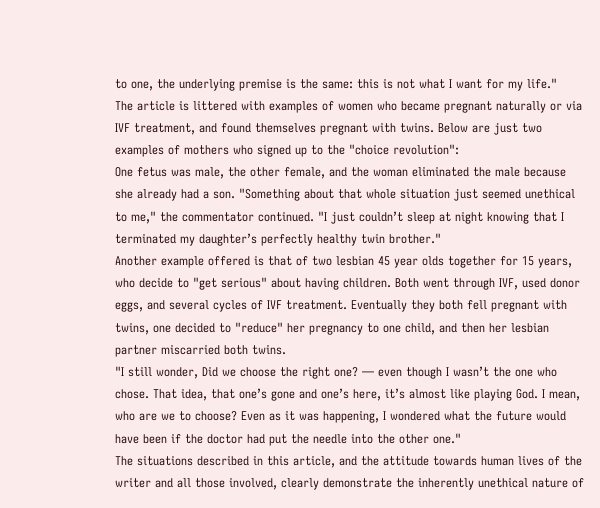to one, the underlying premise is the same: this is not what I want for my life."
The article is littered with examples of women who became pregnant naturally or via IVF treatment, and found themselves pregnant with twins. Below are just two examples of mothers who signed up to the "choice revolution":
One fetus was male, the other female, and the woman eliminated the male because she already had a son. "Something about that whole situation just seemed unethical to me," the commentator continued. "I just couldn’t sleep at night knowing that I terminated my daughter’s perfectly healthy twin brother."
Another example offered is that of two lesbian 45 year olds together for 15 years, who decide to "get serious" about having children. Both went through IVF, used donor eggs, and several cycles of IVF treatment. Eventually they both fell pregnant with twins, one decided to "reduce" her pregnancy to one child, and then her lesbian partner miscarried both twins.
"I still wonder, Did we choose the right one? — even though I wasn’t the one who chose. That idea, that one’s gone and one’s here, it’s almost like playing God. I mean, who are we to choose? Even as it was happening, I wondered what the future would have been if the doctor had put the needle into the other one."
The situations described in this article, and the attitude towards human lives of the writer and all those involved, clearly demonstrate the inherently unethical nature of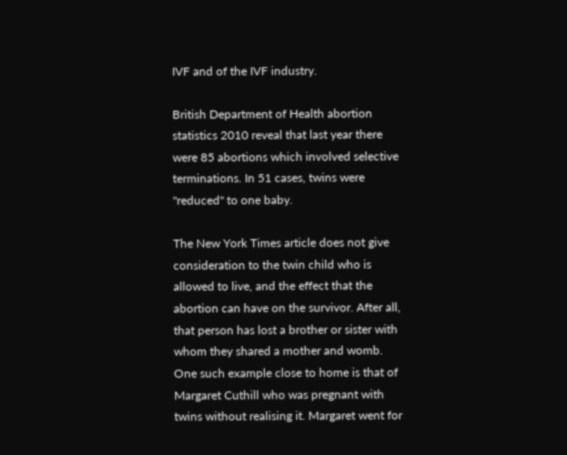IVF and of the IVF industry.

British Department of Health abortion statistics 2010 reveal that last year there were 85 abortions which involved selective terminations. In 51 cases, twins were "reduced" to one baby.

The New York Times article does not give consideration to the twin child who is allowed to live, and the effect that the abortion can have on the survivor. After all, that person has lost a brother or sister with whom they shared a mother and womb. One such example close to home is that of Margaret Cuthill who was pregnant with twins without realising it. Margaret went for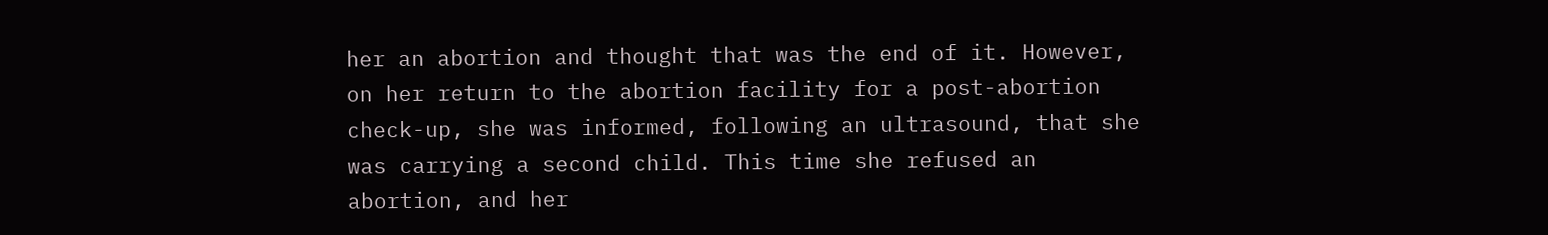her an abortion and thought that was the end of it. However, on her return to the abortion facility for a post-abortion check-up, she was informed, following an ultrasound, that she was carrying a second child. This time she refused an abortion, and her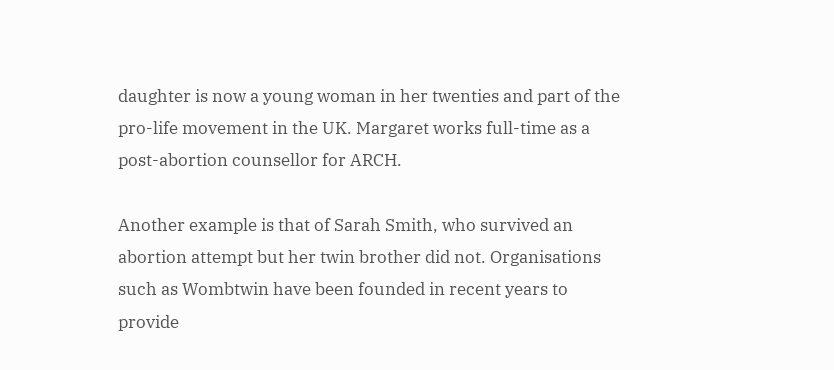daughter is now a young woman in her twenties and part of the pro-life movement in the UK. Margaret works full-time as a post-abortion counsellor for ARCH.

Another example is that of Sarah Smith, who survived an abortion attempt but her twin brother did not. Organisations such as Wombtwin have been founded in recent years to provide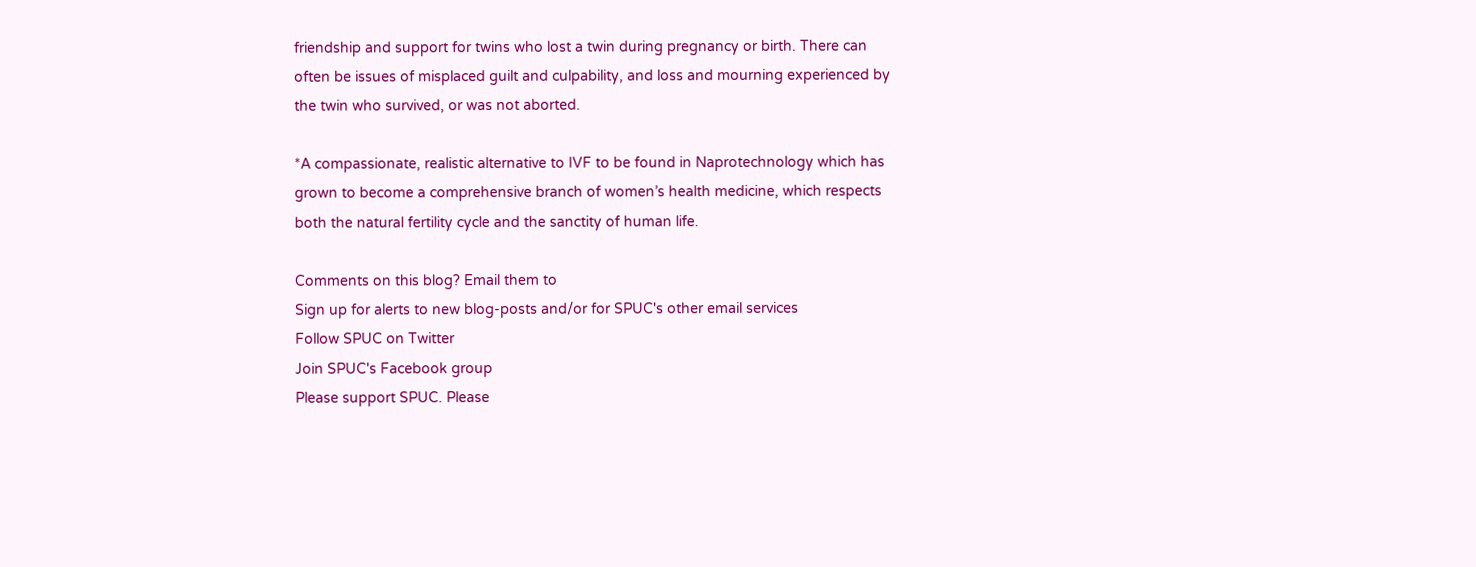friendship and support for twins who lost a twin during pregnancy or birth. There can often be issues of misplaced guilt and culpability, and loss and mourning experienced by the twin who survived, or was not aborted.

*A compassionate, realistic alternative to IVF to be found in Naprotechnology which has grown to become a comprehensive branch of women’s health medicine, which respects both the natural fertility cycle and the sanctity of human life.

Comments on this blog? Email them to
Sign up for alerts to new blog-posts and/or for SPUC's other email services
Follow SPUC on Twitter
Join SPUC's Facebook group
Please support SPUC. Please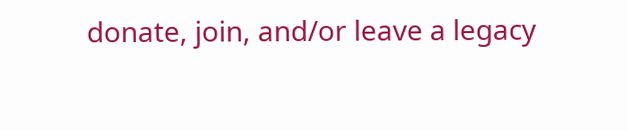donate, join, and/or leave a legacy